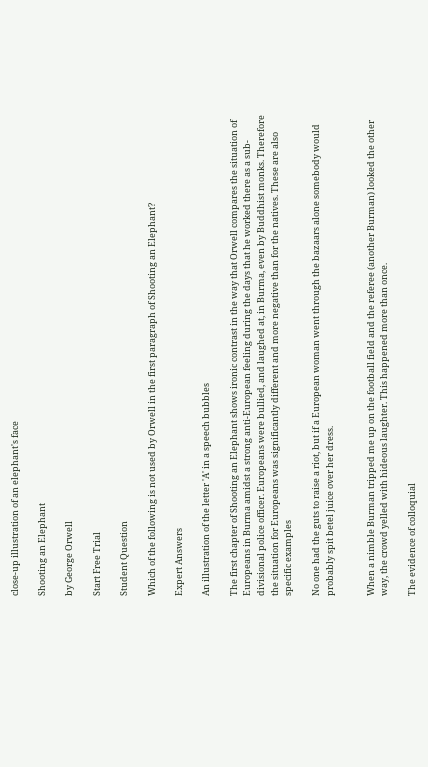close-up illustration of an elephant's face

Shooting an Elephant

by George Orwell

Start Free Trial

Student Question

Which of the following is not used by Orwell in the first paragraph of Shooting an Elephant?

Expert Answers

An illustration of the letter 'A' in a speech bubbles

The first chapter of Shooting an Elephant shows ironic contrast in the way that Orwell compares the situation of Europeans in Burma amidst a strong anti-European feeling during the days that he worked there as a sub-divisional police officer. Europeans were bullied, and laughed at, in Burma, even by Buddhist monks. Therefore the situation for Europeans was significantly different and more negative than for the natives. These are also specific examples

No one had the guts to raise a riot, but if a European woman went through the bazaars alone somebody would probably spit betel juice over her dress.


When a nimble Burman tripped me up on the football field and the referee (another Burman) looked the other way, the crowd yelled with hideous laughter. This happened more than once.

The evidence of colloquial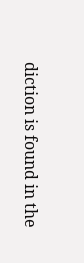diction is found in the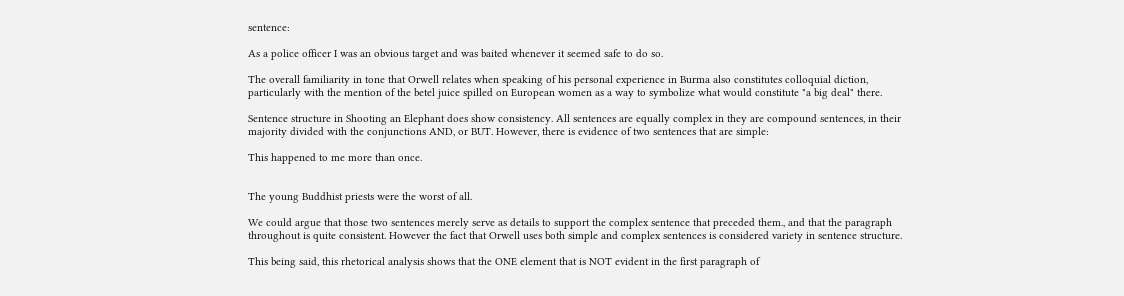sentence:

As a police officer I was an obvious target and was baited whenever it seemed safe to do so.

The overall familiarity in tone that Orwell relates when speaking of his personal experience in Burma also constitutes colloquial diction, particularly with the mention of the betel juice spilled on European women as a way to symbolize what would constitute "a big deal" there.

Sentence structure in Shooting an Elephant does show consistency. All sentences are equally complex in they are compound sentences, in their majority divided with the conjunctions AND, or BUT. However, there is evidence of two sentences that are simple:

This happened to me more than once.


The young Buddhist priests were the worst of all.

We could argue that those two sentences merely serve as details to support the complex sentence that preceded them., and that the paragraph throughout is quite consistent. However the fact that Orwell uses both simple and complex sentences is considered variety in sentence structure.

This being said, this rhetorical analysis shows that the ONE element that is NOT evident in the first paragraph of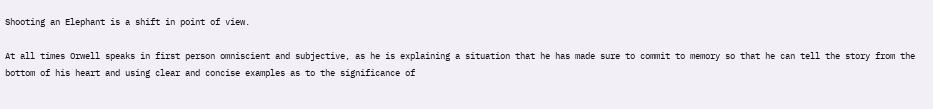Shooting an Elephant is a shift in point of view.

At all times Orwell speaks in first person omniscient and subjective, as he is explaining a situation that he has made sure to commit to memory so that he can tell the story from the bottom of his heart and using clear and concise examples as to the significance of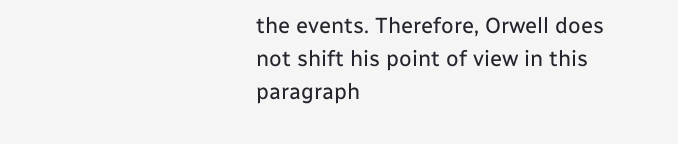the events. Therefore, Orwell does not shift his point of view in this paragraph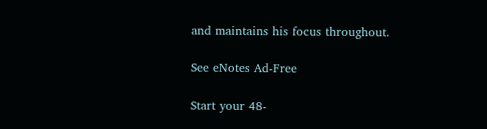and maintains his focus throughout.

See eNotes Ad-Free

Start your 48-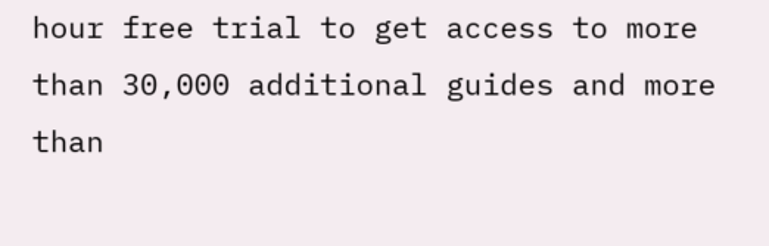hour free trial to get access to more than 30,000 additional guides and more than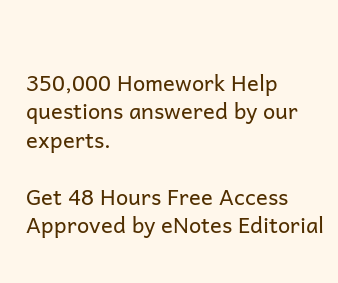350,000 Homework Help questions answered by our experts.

Get 48 Hours Free Access
Approved by eNotes Editorial